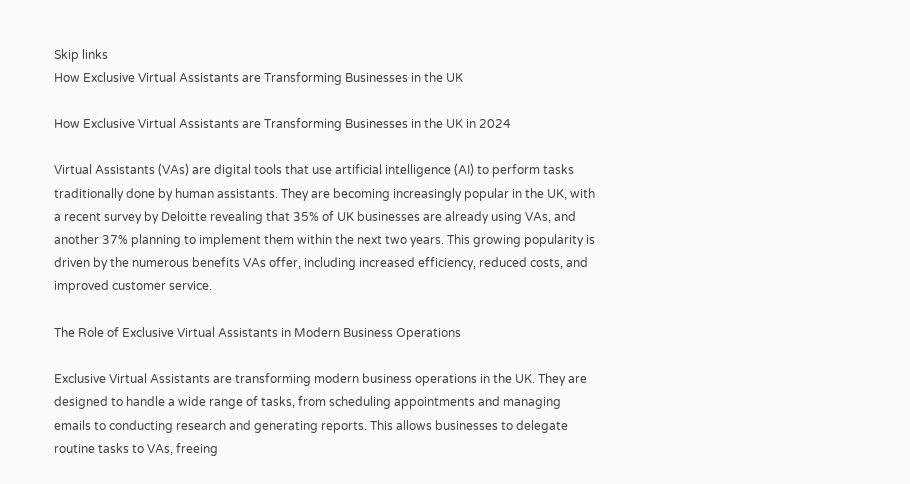Skip links
How Exclusive Virtual Assistants are Transforming Businesses in the UK

How Exclusive Virtual Assistants are Transforming Businesses in the UK in 2024

Virtual Assistants (VAs) are digital tools that use artificial intelligence (AI) to perform tasks traditionally done by human assistants. They are becoming increasingly popular in the UK, with a recent survey by Deloitte revealing that 35% of UK businesses are already using VAs, and another 37% planning to implement them within the next two years. This growing popularity is driven by the numerous benefits VAs offer, including increased efficiency, reduced costs, and improved customer service.

The Role of Exclusive Virtual Assistants in Modern Business Operations

Exclusive Virtual Assistants are transforming modern business operations in the UK. They are designed to handle a wide range of tasks, from scheduling appointments and managing emails to conducting research and generating reports. This allows businesses to delegate routine tasks to VAs, freeing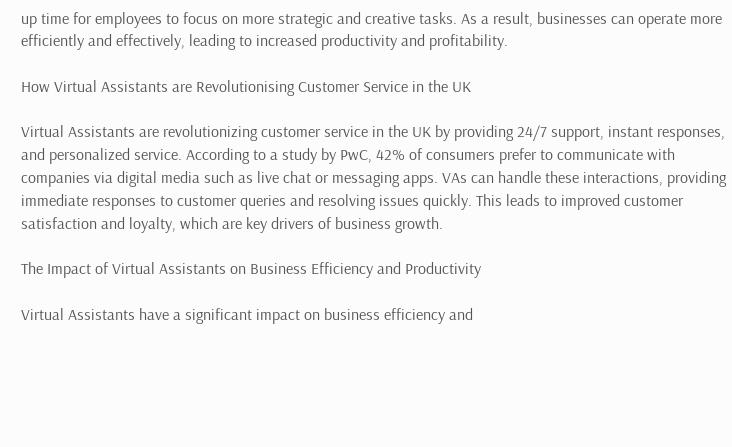up time for employees to focus on more strategic and creative tasks. As a result, businesses can operate more efficiently and effectively, leading to increased productivity and profitability.

How Virtual Assistants are Revolutionising Customer Service in the UK

Virtual Assistants are revolutionizing customer service in the UK by providing 24/7 support, instant responses, and personalized service. According to a study by PwC, 42% of consumers prefer to communicate with companies via digital media such as live chat or messaging apps. VAs can handle these interactions, providing immediate responses to customer queries and resolving issues quickly. This leads to improved customer satisfaction and loyalty, which are key drivers of business growth.

The Impact of Virtual Assistants on Business Efficiency and Productivity

Virtual Assistants have a significant impact on business efficiency and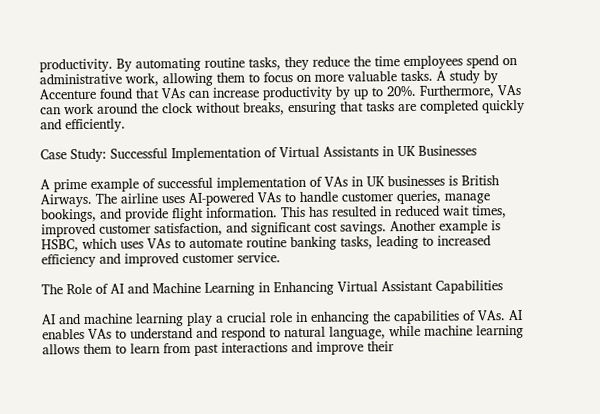productivity. By automating routine tasks, they reduce the time employees spend on administrative work, allowing them to focus on more valuable tasks. A study by Accenture found that VAs can increase productivity by up to 20%. Furthermore, VAs can work around the clock without breaks, ensuring that tasks are completed quickly and efficiently.

Case Study: Successful Implementation of Virtual Assistants in UK Businesses

A prime example of successful implementation of VAs in UK businesses is British Airways. The airline uses AI-powered VAs to handle customer queries, manage bookings, and provide flight information. This has resulted in reduced wait times, improved customer satisfaction, and significant cost savings. Another example is HSBC, which uses VAs to automate routine banking tasks, leading to increased efficiency and improved customer service.

The Role of AI and Machine Learning in Enhancing Virtual Assistant Capabilities

AI and machine learning play a crucial role in enhancing the capabilities of VAs. AI enables VAs to understand and respond to natural language, while machine learning allows them to learn from past interactions and improve their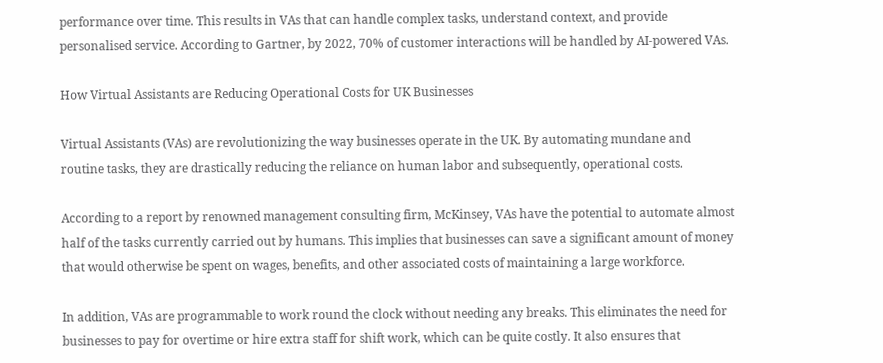performance over time. This results in VAs that can handle complex tasks, understand context, and provide personalised service. According to Gartner, by 2022, 70% of customer interactions will be handled by AI-powered VAs.

How Virtual Assistants are Reducing Operational Costs for UK Businesses

Virtual Assistants (VAs) are revolutionizing the way businesses operate in the UK. By automating mundane and routine tasks, they are drastically reducing the reliance on human labor and subsequently, operational costs.

According to a report by renowned management consulting firm, McKinsey, VAs have the potential to automate almost half of the tasks currently carried out by humans. This implies that businesses can save a significant amount of money that would otherwise be spent on wages, benefits, and other associated costs of maintaining a large workforce.

In addition, VAs are programmable to work round the clock without needing any breaks. This eliminates the need for businesses to pay for overtime or hire extra staff for shift work, which can be quite costly. It also ensures that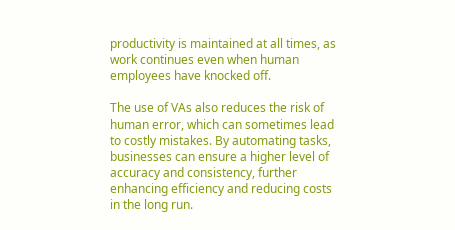productivity is maintained at all times, as work continues even when human employees have knocked off.

The use of VAs also reduces the risk of human error, which can sometimes lead to costly mistakes. By automating tasks, businesses can ensure a higher level of accuracy and consistency, further enhancing efficiency and reducing costs in the long run.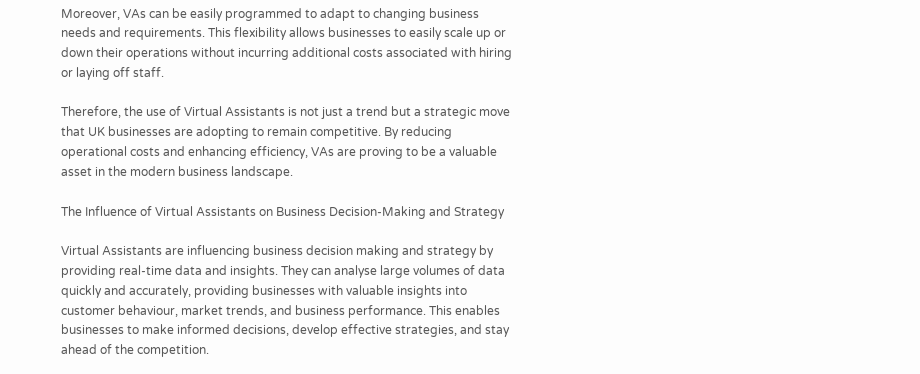Moreover, VAs can be easily programmed to adapt to changing business needs and requirements. This flexibility allows businesses to easily scale up or down their operations without incurring additional costs associated with hiring or laying off staff.

Therefore, the use of Virtual Assistants is not just a trend but a strategic move that UK businesses are adopting to remain competitive. By reducing operational costs and enhancing efficiency, VAs are proving to be a valuable asset in the modern business landscape.

The Influence of Virtual Assistants on Business Decision-Making and Strategy

Virtual Assistants are influencing business decision making and strategy by providing real-time data and insights. They can analyse large volumes of data quickly and accurately, providing businesses with valuable insights into customer behaviour, market trends, and business performance. This enables businesses to make informed decisions, develop effective strategies, and stay ahead of the competition.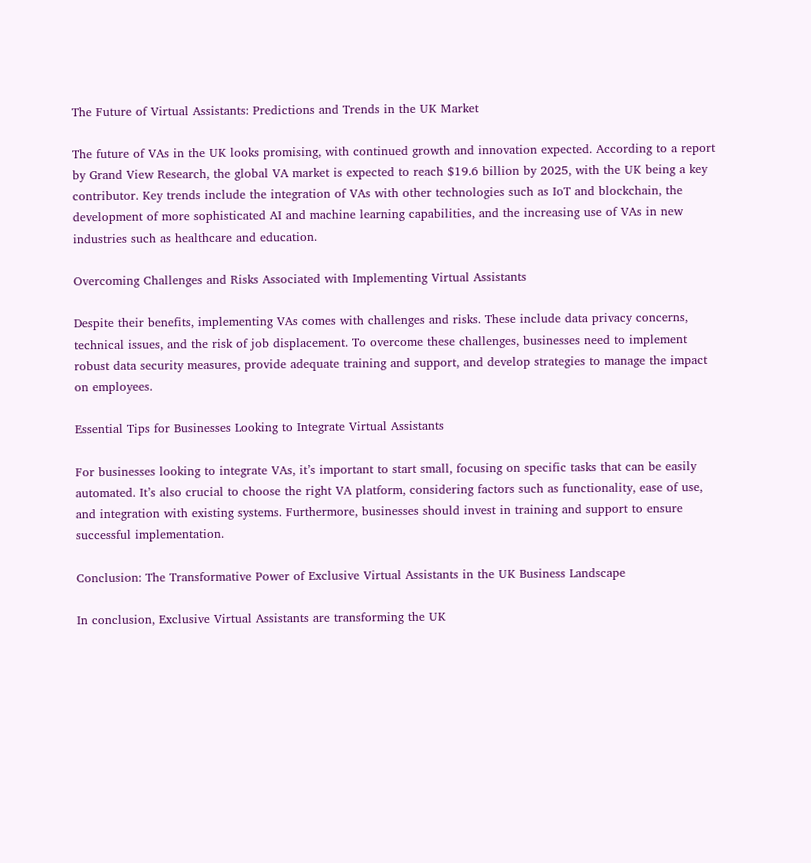The Future of Virtual Assistants: Predictions and Trends in the UK Market

The future of VAs in the UK looks promising, with continued growth and innovation expected. According to a report by Grand View Research, the global VA market is expected to reach $19.6 billion by 2025, with the UK being a key contributor. Key trends include the integration of VAs with other technologies such as IoT and blockchain, the development of more sophisticated AI and machine learning capabilities, and the increasing use of VAs in new industries such as healthcare and education.

Overcoming Challenges and Risks Associated with Implementing Virtual Assistants

Despite their benefits, implementing VAs comes with challenges and risks. These include data privacy concerns, technical issues, and the risk of job displacement. To overcome these challenges, businesses need to implement robust data security measures, provide adequate training and support, and develop strategies to manage the impact on employees.

Essential Tips for Businesses Looking to Integrate Virtual Assistants

For businesses looking to integrate VAs, it’s important to start small, focusing on specific tasks that can be easily automated. It’s also crucial to choose the right VA platform, considering factors such as functionality, ease of use, and integration with existing systems. Furthermore, businesses should invest in training and support to ensure successful implementation.

Conclusion: The Transformative Power of Exclusive Virtual Assistants in the UK Business Landscape

In conclusion, Exclusive Virtual Assistants are transforming the UK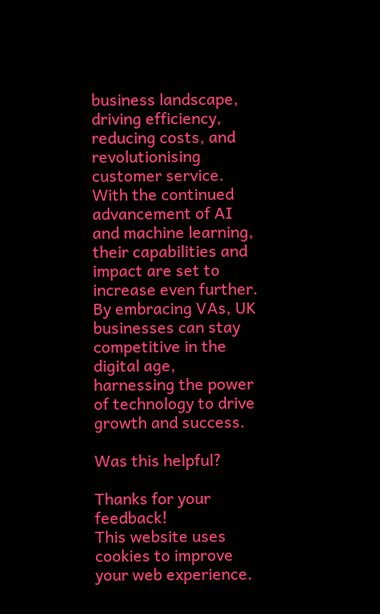business landscape, driving efficiency, reducing costs, and revolutionising customer service. With the continued advancement of AI and machine learning, their capabilities and impact are set to increase even further. By embracing VAs, UK businesses can stay competitive in the digital age, harnessing the power of technology to drive growth and success.

Was this helpful?

Thanks for your feedback!
This website uses cookies to improve your web experience.